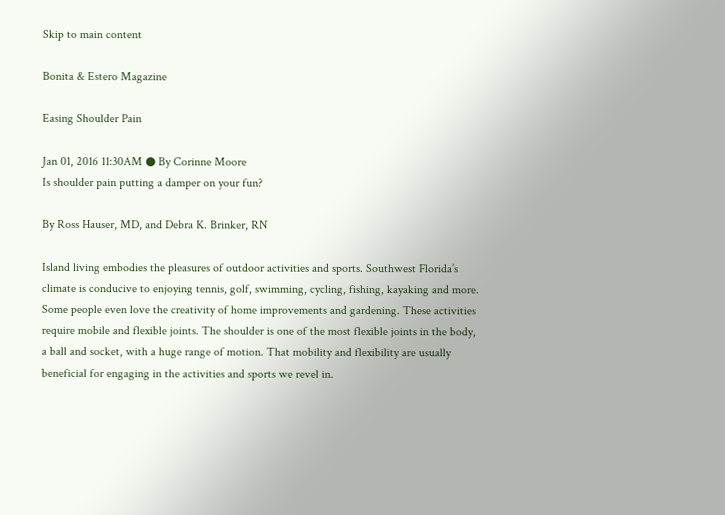Skip to main content

Bonita & Estero Magazine

Easing Shoulder Pain

Jan 01, 2016 11:30AM ● By Corinne Moore
Is shoulder pain putting a damper on your fun?

By Ross Hauser, MD, and Debra K. Brinker, RN

Island living embodies the pleasures of outdoor activities and sports. Southwest Florida’s climate is conducive to enjoying tennis, golf, swimming, cycling, fishing, kayaking and more. Some people even love the creativity of home improvements and gardening. These activities require mobile and flexible joints. The shoulder is one of the most flexible joints in the body, a ball and socket, with a huge range of motion. That mobility and flexibility are usually beneficial for engaging in the activities and sports we revel in.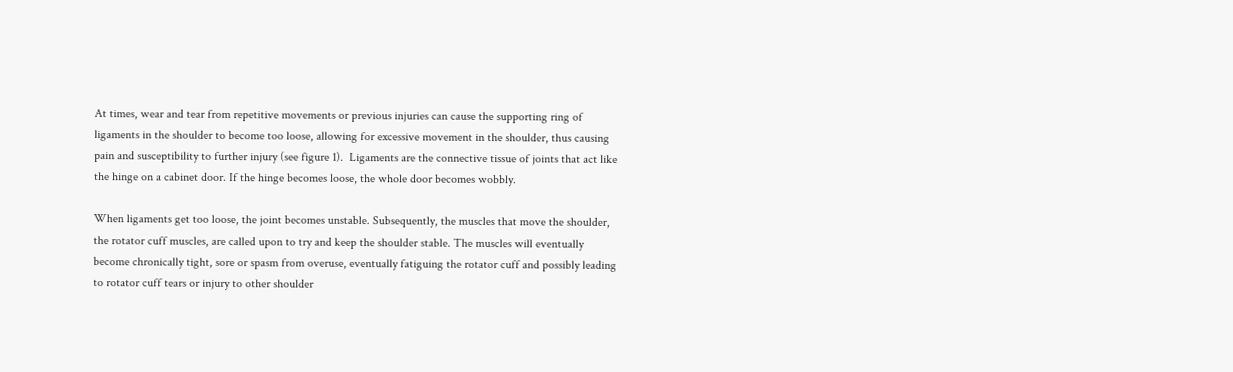At times, wear and tear from repetitive movements or previous injuries can cause the supporting ring of ligaments in the shoulder to become too loose, allowing for excessive movement in the shoulder, thus causing pain and susceptibility to further injury (see figure 1).  Ligaments are the connective tissue of joints that act like the hinge on a cabinet door. If the hinge becomes loose, the whole door becomes wobbly.

When ligaments get too loose, the joint becomes unstable. Subsequently, the muscles that move the shoulder, the rotator cuff muscles, are called upon to try and keep the shoulder stable. The muscles will eventually become chronically tight, sore or spasm from overuse, eventually fatiguing the rotator cuff and possibly leading to rotator cuff tears or injury to other shoulder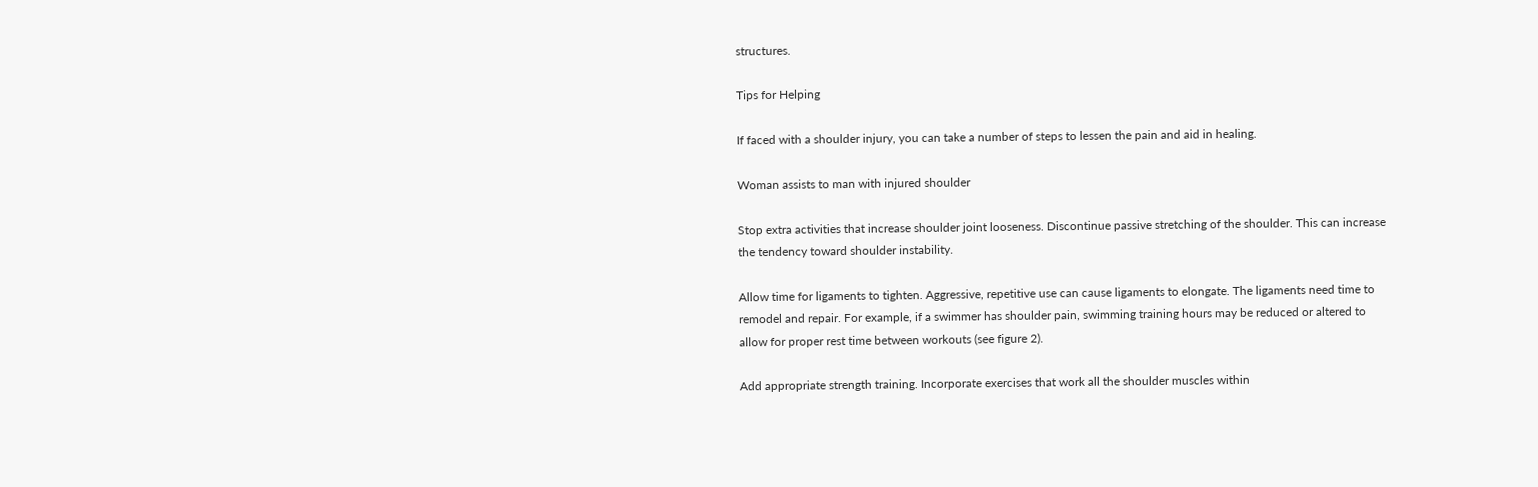structures.

Tips for Helping

If faced with a shoulder injury, you can take a number of steps to lessen the pain and aid in healing.

Woman assists to man with injured shoulder

Stop extra activities that increase shoulder joint looseness. Discontinue passive stretching of the shoulder. This can increase the tendency toward shoulder instability.

Allow time for ligaments to tighten. Aggressive, repetitive use can cause ligaments to elongate. The ligaments need time to remodel and repair. For example, if a swimmer has shoulder pain, swimming training hours may be reduced or altered to allow for proper rest time between workouts (see figure 2).

Add appropriate strength training. Incorporate exercises that work all the shoulder muscles within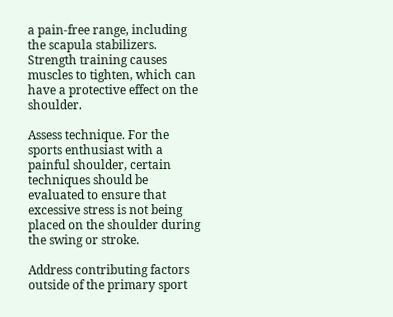a pain-free range, including the scapula stabilizers. Strength training causes muscles to tighten, which can have a protective effect on the shoulder.

Assess technique. For the sports enthusiast with a painful shoulder, certain techniques should be evaluated to ensure that excessive stress is not being placed on the shoulder during the swing or stroke.

Address contributing factors outside of the primary sport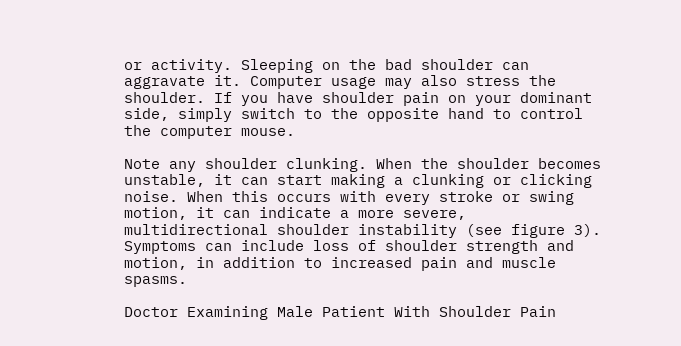or activity. Sleeping on the bad shoulder can aggravate it. Computer usage may also stress the shoulder. If you have shoulder pain on your dominant side, simply switch to the opposite hand to control the computer mouse.

Note any shoulder clunking. When the shoulder becomes unstable, it can start making a clunking or clicking noise. When this occurs with every stroke or swing motion, it can indicate a more severe, multidirectional shoulder instability (see figure 3). Symptoms can include loss of shoulder strength and motion, in addition to increased pain and muscle spasms.

Doctor Examining Male Patient With Shoulder Pain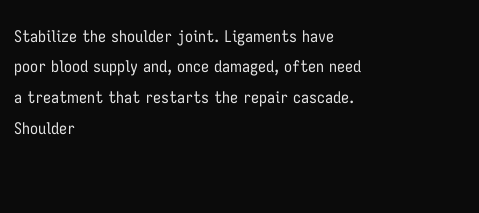Stabilize the shoulder joint. Ligaments have poor blood supply and, once damaged, often need a treatment that restarts the repair cascade. Shoulder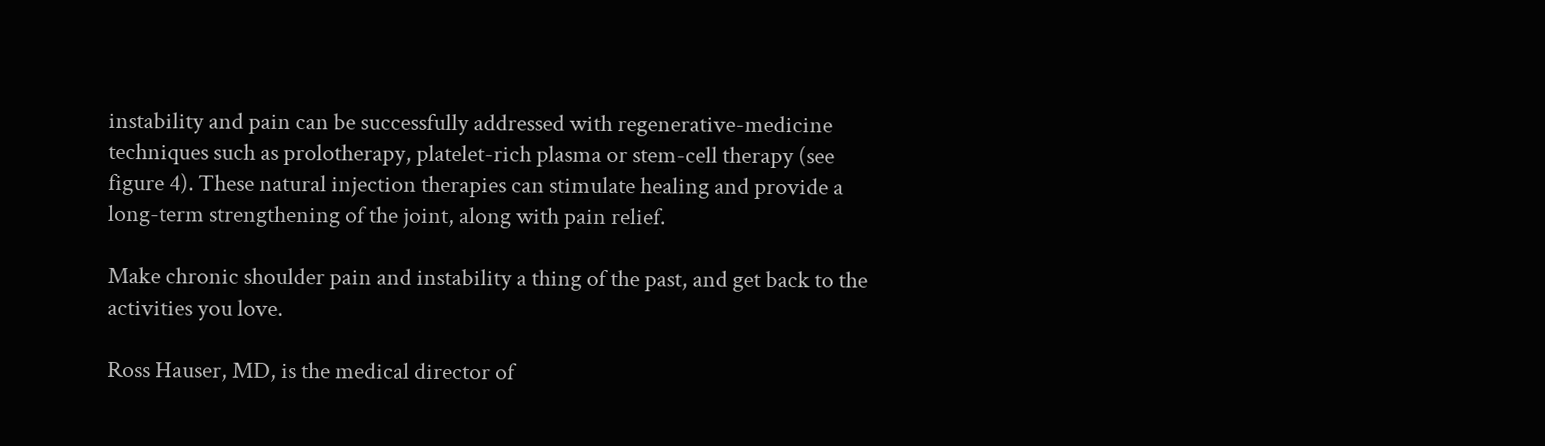instability and pain can be successfully addressed with regenerative-medicine techniques such as prolotherapy, platelet-rich plasma or stem-cell therapy (see figure 4). These natural injection therapies can stimulate healing and provide a long-term strengthening of the joint, along with pain relief.

Make chronic shoulder pain and instability a thing of the past, and get back to the activities you love.

Ross Hauser, MD, is the medical director of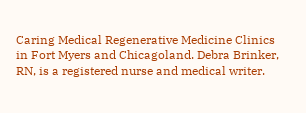Caring Medical Regenerative Medicine Clinics in Fort Myers and Chicagoland. Debra Brinker, RN, is a registered nurse and medical writer.